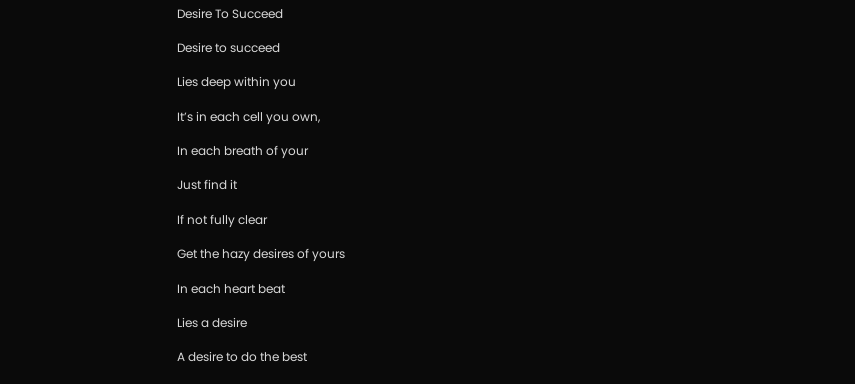Desire To Succeed

Desire to succeed

Lies deep within you

It’s in each cell you own,

In each breath of your

Just find it

If not fully clear

Get the hazy desires of yours

In each heart beat

Lies a desire

A desire to do the best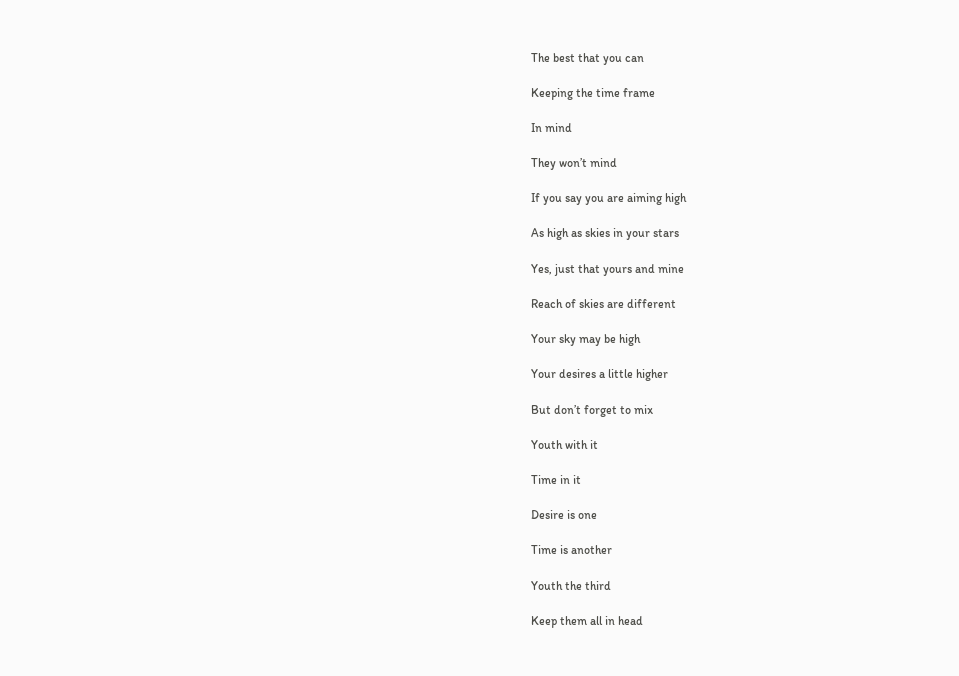The best that you can

Keeping the time frame

In mind

They won’t mind

If you say you are aiming high

As high as skies in your stars

Yes, just that yours and mine

Reach of skies are different

Your sky may be high

Your desires a little higher

But don’t forget to mix

Youth with it

Time in it

Desire is one

Time is another

Youth the third

Keep them all in head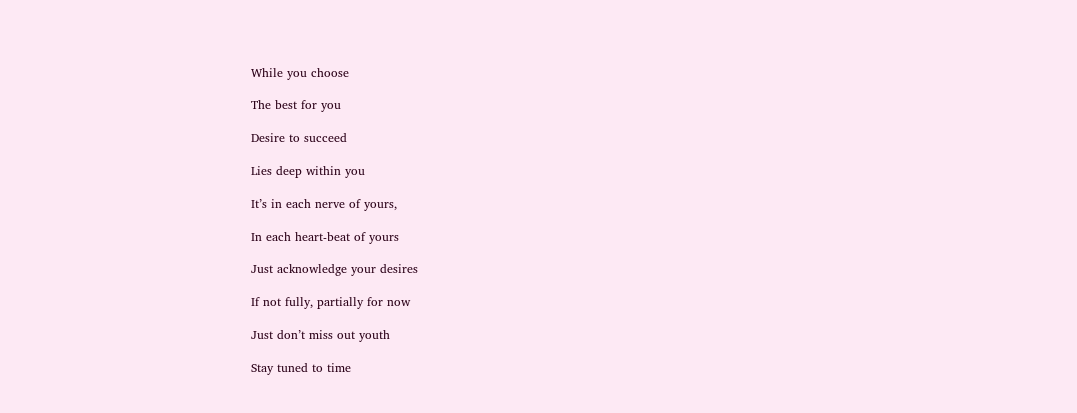While you choose

The best for you

Desire to succeed

Lies deep within you

It’s in each nerve of yours,

In each heart-beat of yours

Just acknowledge your desires

If not fully, partially for now

Just don’t miss out youth

Stay tuned to time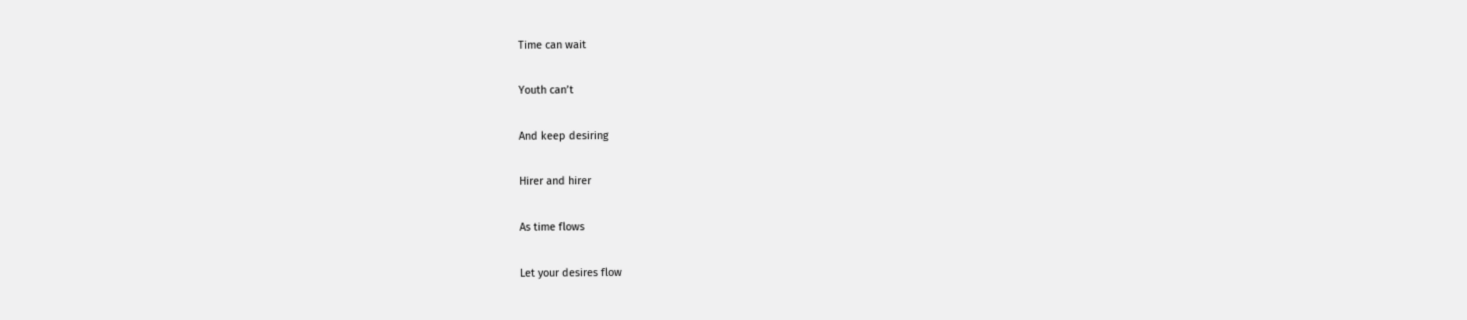Time can wait

Youth can’t

And keep desiring

Hirer and hirer

As time flows

Let your desires flow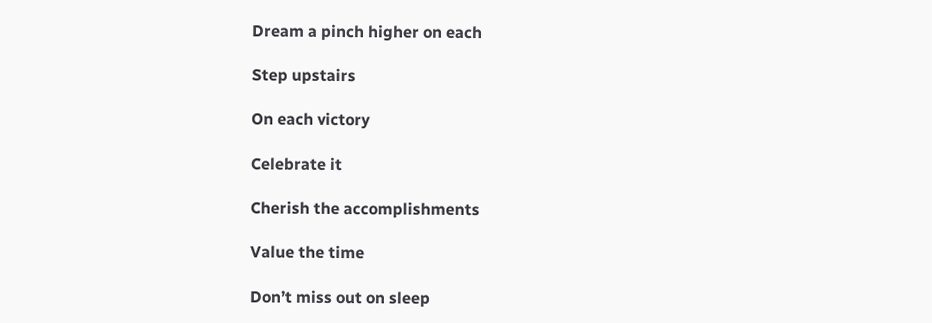Dream a pinch higher on each

Step upstairs

On each victory

Celebrate it

Cherish the accomplishments

Value the time

Don’t miss out on sleep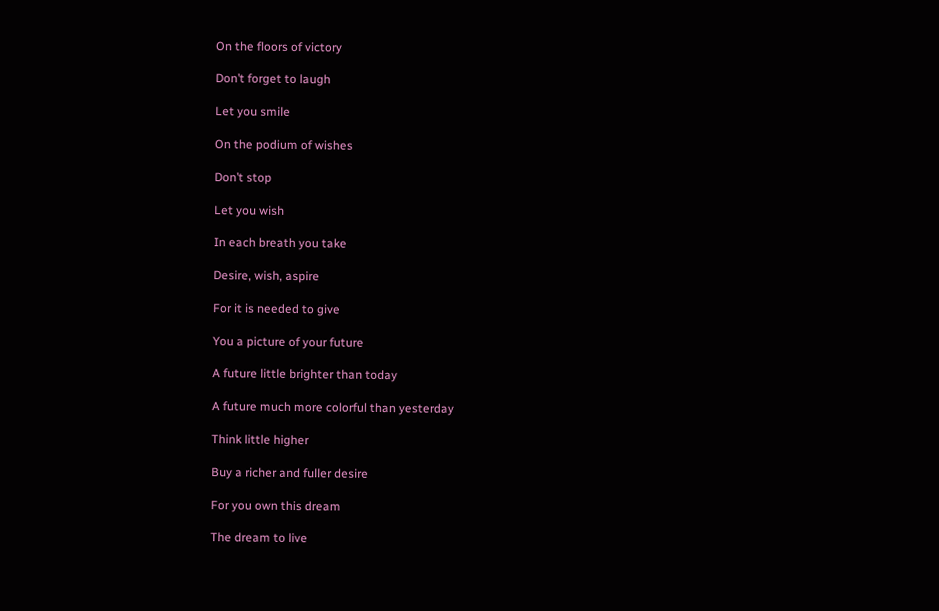On the floors of victory

Don’t forget to laugh

Let you smile

On the podium of wishes

Don’t stop

Let you wish

In each breath you take

Desire, wish, aspire

For it is needed to give

You a picture of your future

A future little brighter than today

A future much more colorful than yesterday

Think little higher

Buy a richer and fuller desire

For you own this dream

The dream to live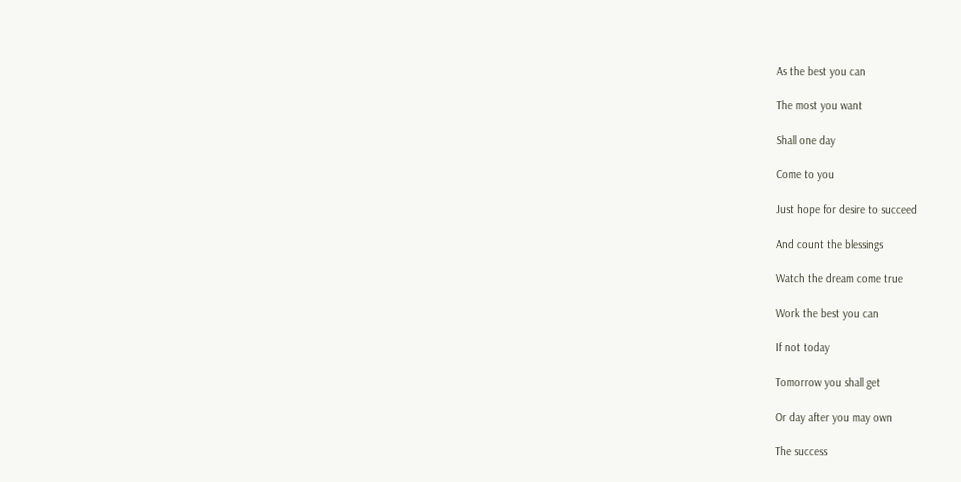As the best you can

The most you want

Shall one day

Come to you

Just hope for desire to succeed

And count the blessings

Watch the dream come true

Work the best you can

If not today

Tomorrow you shall get

Or day after you may own

The success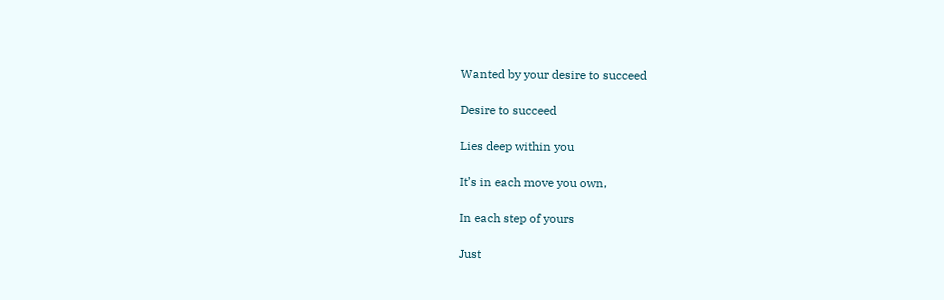Wanted by your desire to succeed

Desire to succeed

Lies deep within you

It’s in each move you own,

In each step of yours

Just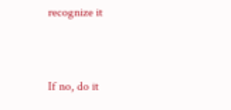recognize it


If no, do it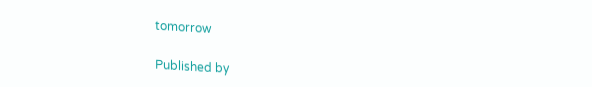tomorrow

Published by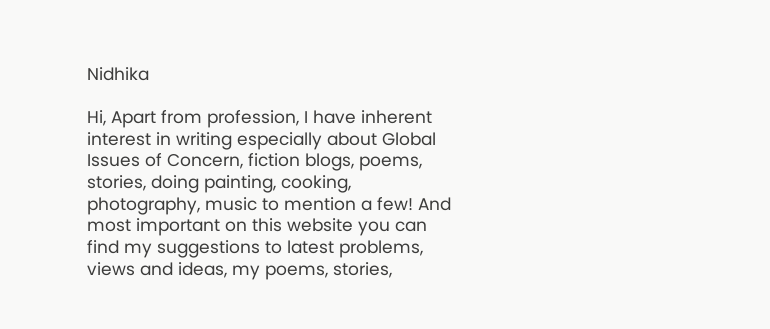Nidhika

Hi, Apart from profession, I have inherent interest in writing especially about Global Issues of Concern, fiction blogs, poems, stories, doing painting, cooking, photography, music to mention a few! And most important on this website you can find my suggestions to latest problems, views and ideas, my poems, stories,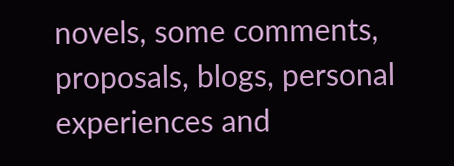novels, some comments, proposals, blogs, personal experiences and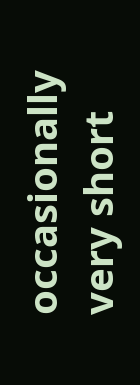occasionally very short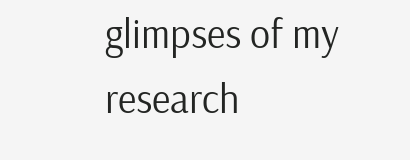glimpses of my research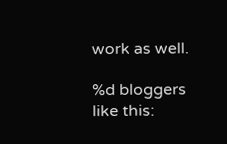work as well.

%d bloggers like this: